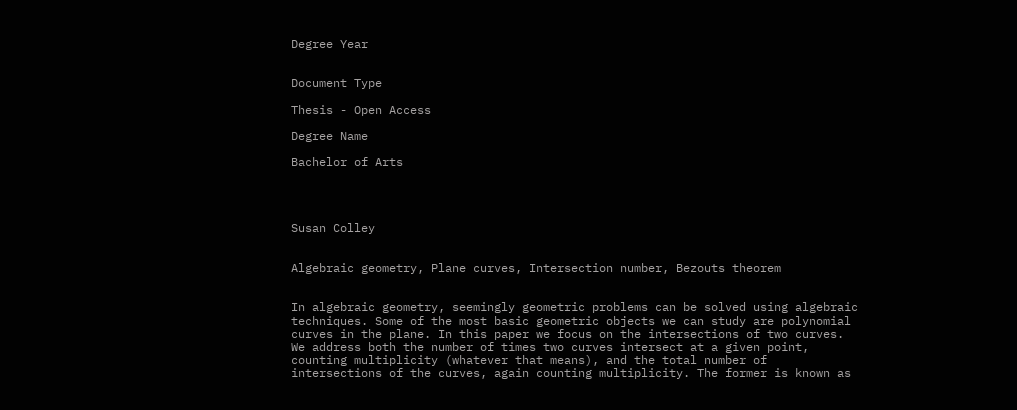Degree Year


Document Type

Thesis - Open Access

Degree Name

Bachelor of Arts




Susan Colley


Algebraic geometry, Plane curves, Intersection number, Bezouts theorem


In algebraic geometry, seemingly geometric problems can be solved using algebraic techniques. Some of the most basic geometric objects we can study are polynomial curves in the plane. In this paper we focus on the intersections of two curves. We address both the number of times two curves intersect at a given point, counting multiplicity (whatever that means), and the total number of intersections of the curves, again counting multiplicity. The former is known as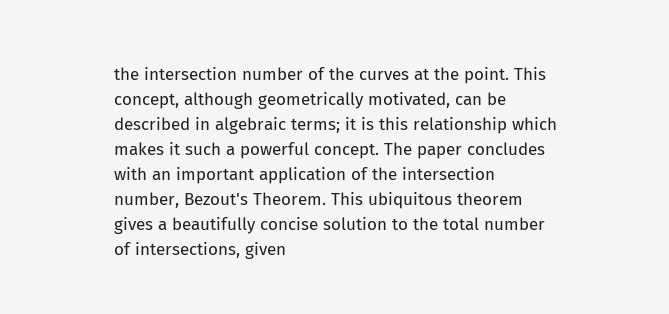the intersection number of the curves at the point. This concept, although geometrically motivated, can be described in algebraic terms; it is this relationship which makes it such a powerful concept. The paper concludes with an important application of the intersection number, Bezout's Theorem. This ubiquitous theorem gives a beautifully concise solution to the total number of intersections, given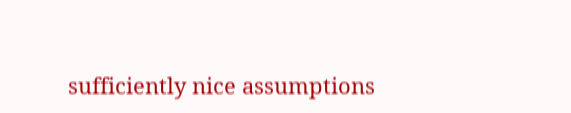sufficiently nice assumptions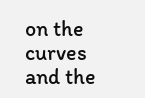on the curves and the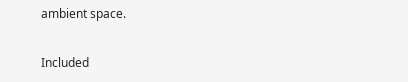ambient space.

Included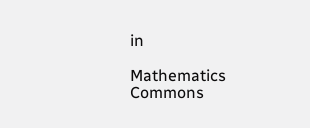in

Mathematics Commons